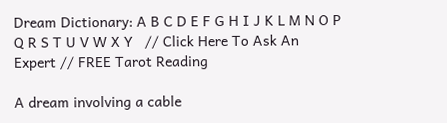Dream Dictionary: A B C D E F G H I J K L M N O P Q R S T U V W X Y   // Click Here To Ask An Expert // FREE Tarot Reading

A dream involving a cable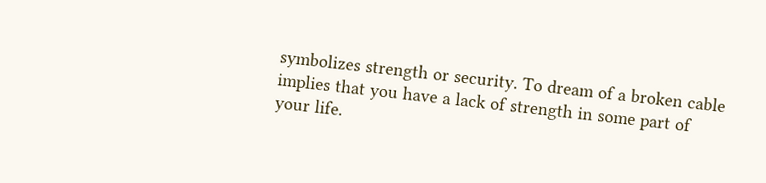symbolizes strength or security. To dream of a broken cable implies that you have a lack of strength in some part of your life.